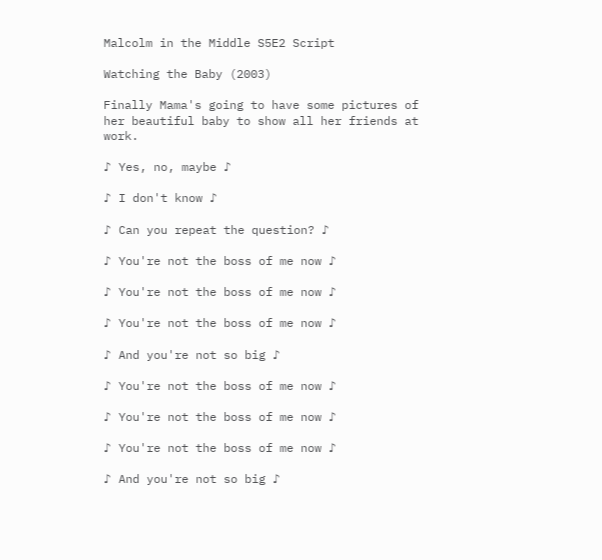Malcolm in the Middle S5E2 Script

Watching the Baby (2003)

Finally Mama's going to have some pictures of her beautiful baby to show all her friends at work.

♪ Yes, no, maybe ♪

♪ I don't know ♪

♪ Can you repeat the question? ♪

♪ You're not the boss of me now ♪

♪ You're not the boss of me now ♪

♪ You're not the boss of me now ♪

♪ And you're not so big ♪

♪ You're not the boss of me now ♪

♪ You're not the boss of me now ♪

♪ You're not the boss of me now ♪

♪ And you're not so big ♪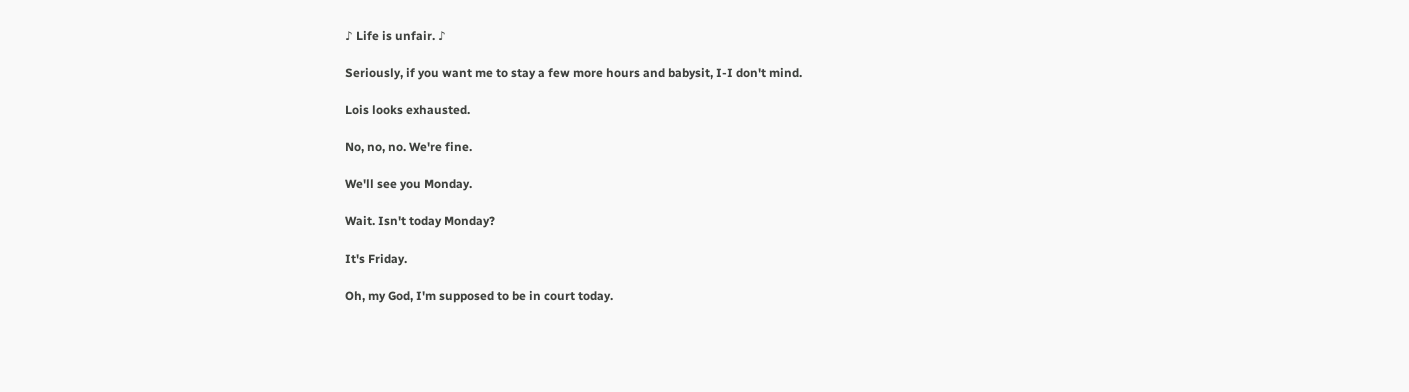♪ Life is unfair. ♪

Seriously, if you want me to stay a few more hours and babysit, I-I don't mind.

Lois looks exhausted.

No, no, no. We're fine.

We'll see you Monday.

Wait. Isn't today Monday?

It's Friday.

Oh, my God, I'm supposed to be in court today.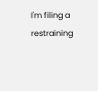I'm filing a restraining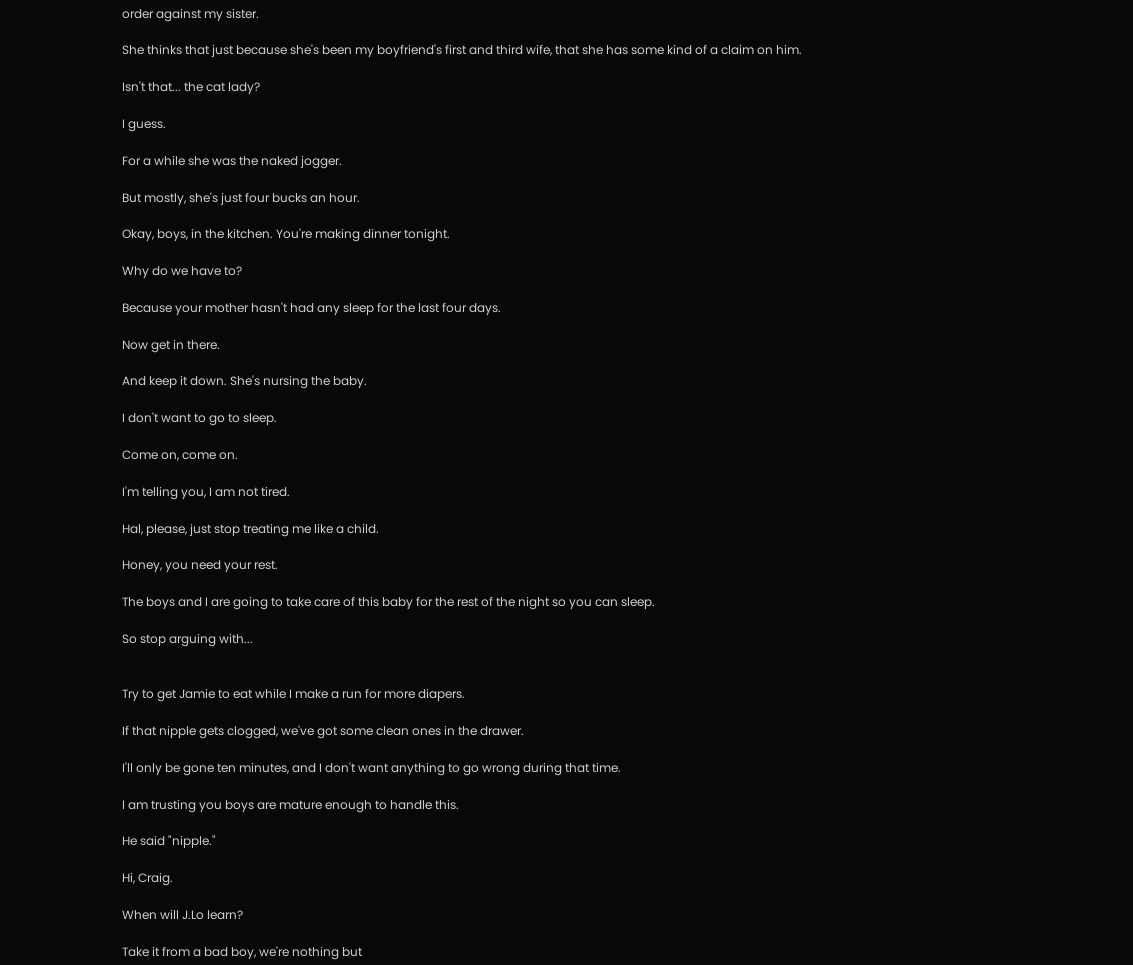order against my sister.

She thinks that just because she's been my boyfriend's first and third wife, that she has some kind of a claim on him.

Isn't that... the cat lady?

I guess.

For a while she was the naked jogger.

But mostly, she's just four bucks an hour.

Okay, boys, in the kitchen. You're making dinner tonight.

Why do we have to?

Because your mother hasn't had any sleep for the last four days.

Now get in there.

And keep it down. She's nursing the baby.

I don't want to go to sleep.

Come on, come on.

I'm telling you, I am not tired.

Hal, please, just stop treating me like a child.

Honey, you need your rest.

The boys and I are going to take care of this baby for the rest of the night so you can sleep.

So stop arguing with...


Try to get Jamie to eat while I make a run for more diapers.

If that nipple gets clogged, we've got some clean ones in the drawer.

I'll only be gone ten minutes, and I don't want anything to go wrong during that time.

I am trusting you boys are mature enough to handle this.

He said "nipple."

Hi, Craig.

When will J.Lo learn?

Take it from a bad boy, we're nothing but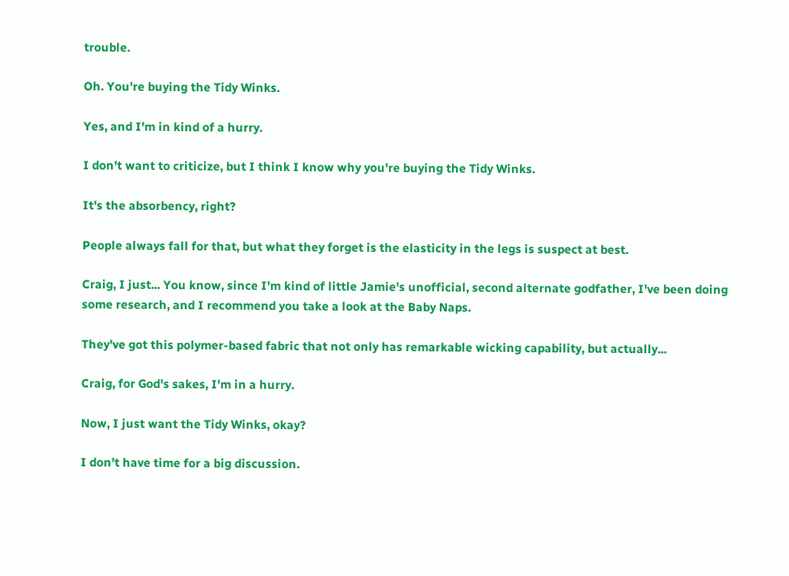trouble.

Oh. You're buying the Tidy Winks.

Yes, and I'm in kind of a hurry.

I don't want to criticize, but I think I know why you're buying the Tidy Winks.

It's the absorbency, right?

People always fall for that, but what they forget is the elasticity in the legs is suspect at best.

Craig, I just... You know, since I'm kind of little Jamie's unofficial, second alternate godfather, I've been doing some research, and I recommend you take a look at the Baby Naps.

They've got this polymer-based fabric that not only has remarkable wicking capability, but actually...

Craig, for God's sakes, I'm in a hurry.

Now, I just want the Tidy Winks, okay?

I don't have time for a big discussion.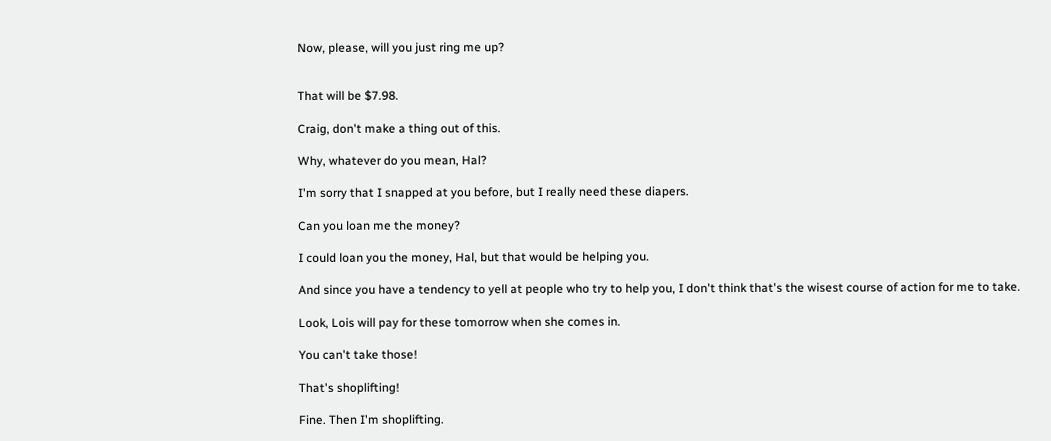Now, please, will you just ring me up?


That will be $7.98.

Craig, don't make a thing out of this.

Why, whatever do you mean, Hal?

I'm sorry that I snapped at you before, but I really need these diapers.

Can you loan me the money?

I could loan you the money, Hal, but that would be helping you.

And since you have a tendency to yell at people who try to help you, I don't think that's the wisest course of action for me to take.

Look, Lois will pay for these tomorrow when she comes in.

You can't take those!

That's shoplifting!

Fine. Then I'm shoplifting.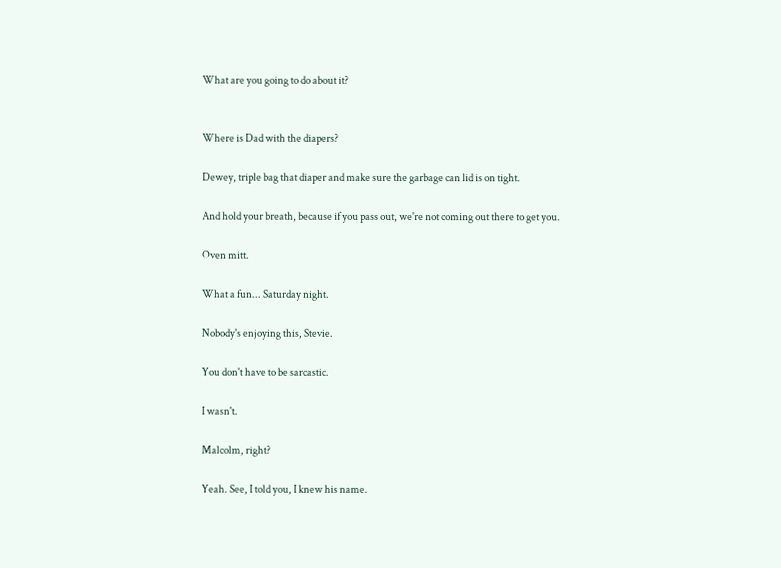What are you going to do about it?


Where is Dad with the diapers?

Dewey, triple bag that diaper and make sure the garbage can lid is on tight.

And hold your breath, because if you pass out, we're not coming out there to get you.

Oven mitt.

What a fun... Saturday night.

Nobody's enjoying this, Stevie.

You don't have to be sarcastic.

I wasn't.

Malcolm, right?

Yeah. See, I told you, I knew his name.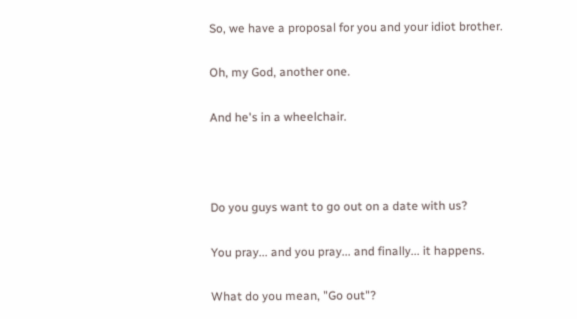So, we have a proposal for you and your idiot brother.

Oh, my God, another one.

And he's in a wheelchair.



Do you guys want to go out on a date with us?

You pray... and you pray... and finally... it happens.

What do you mean, "Go out"?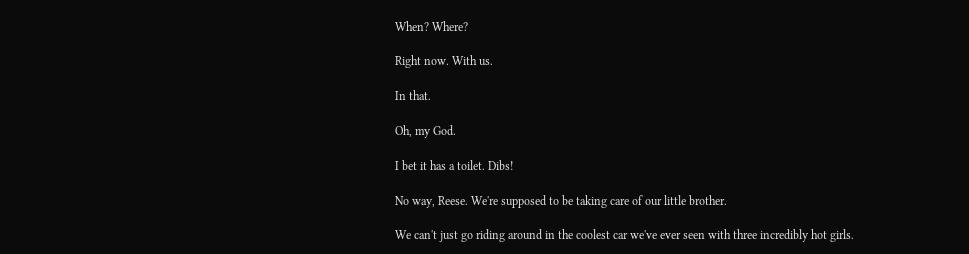When? Where?

Right now. With us.

In that.

Oh, my God.

I bet it has a toilet. Dibs!

No way, Reese. We're supposed to be taking care of our little brother.

We can't just go riding around in the coolest car we've ever seen with three incredibly hot girls.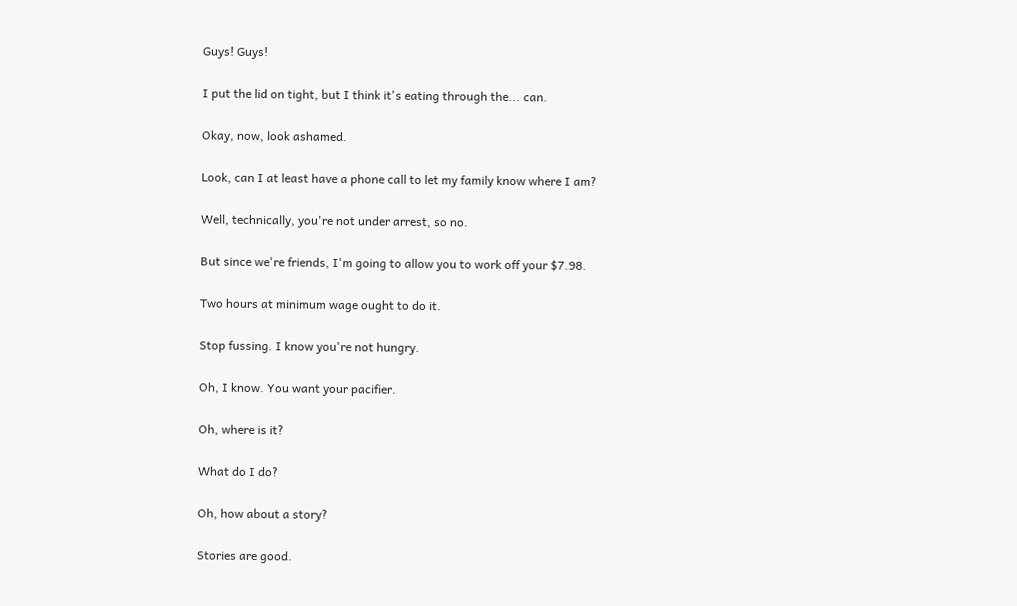Guys! Guys!

I put the lid on tight, but I think it's eating through the... can.

Okay, now, look ashamed.

Look, can I at least have a phone call to let my family know where I am?

Well, technically, you're not under arrest, so no.

But since we're friends, I'm going to allow you to work off your $7.98.

Two hours at minimum wage ought to do it.

Stop fussing. I know you're not hungry.

Oh, I know. You want your pacifier.

Oh, where is it?

What do I do?

Oh, how about a story?

Stories are good.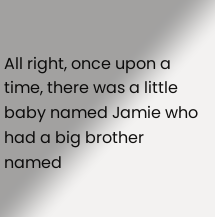All right, once upon a time, there was a little baby named Jamie who had a big brother named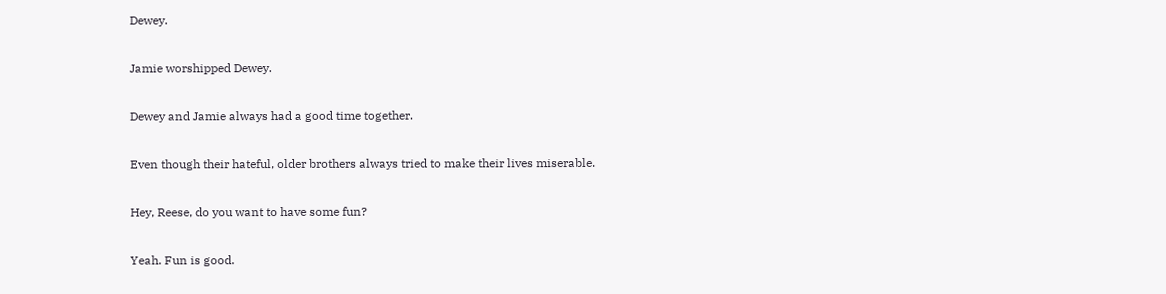Dewey.

Jamie worshipped Dewey.

Dewey and Jamie always had a good time together.

Even though their hateful, older brothers always tried to make their lives miserable.

Hey, Reese, do you want to have some fun?

Yeah. Fun is good.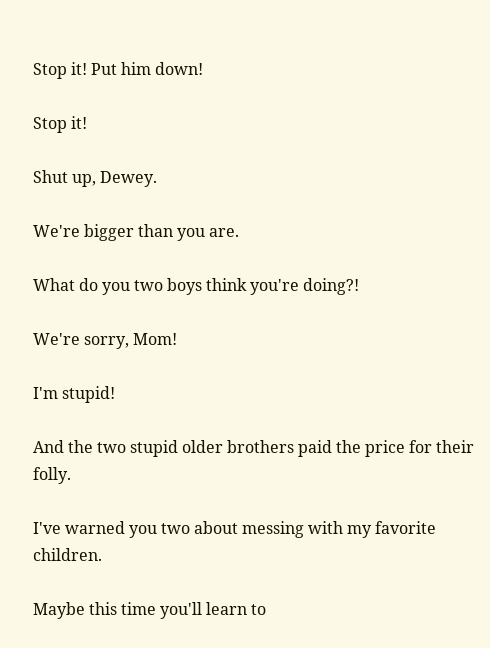Stop it! Put him down!

Stop it!

Shut up, Dewey.

We're bigger than you are.

What do you two boys think you're doing?!

We're sorry, Mom!

I'm stupid!

And the two stupid older brothers paid the price for their folly.

I've warned you two about messing with my favorite children.

Maybe this time you'll learn to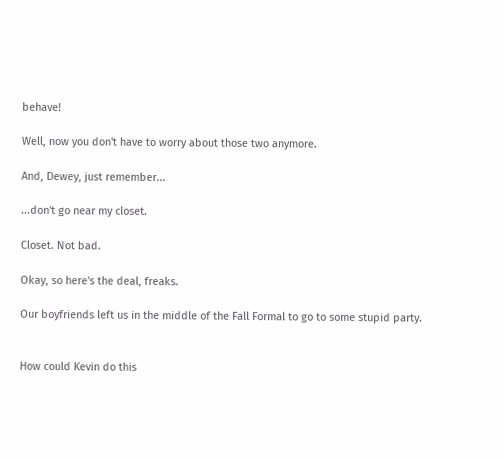behave!

Well, now you don't have to worry about those two anymore.

And, Dewey, just remember...

...don't go near my closet.

Closet. Not bad.

Okay, so here's the deal, freaks.

Our boyfriends left us in the middle of the Fall Formal to go to some stupid party.


How could Kevin do this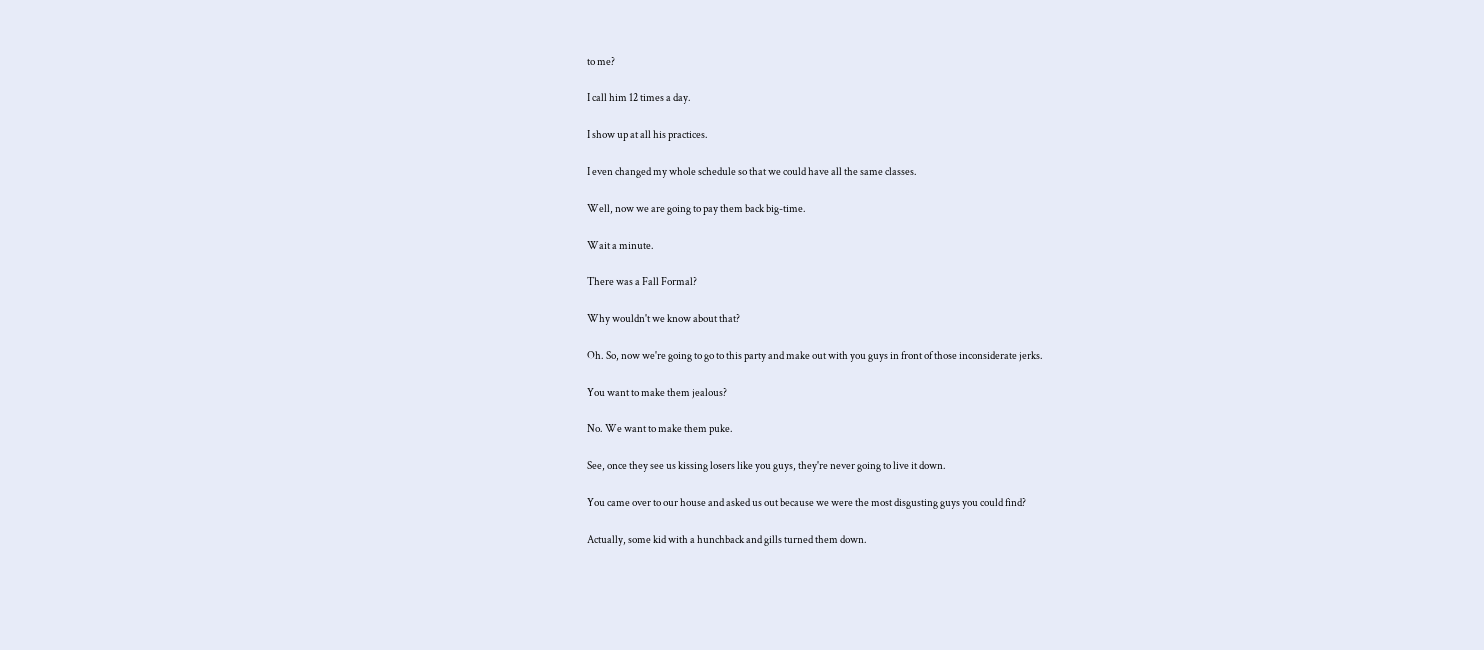to me?

I call him 12 times a day.

I show up at all his practices.

I even changed my whole schedule so that we could have all the same classes.

Well, now we are going to pay them back big-time.

Wait a minute.

There was a Fall Formal?

Why wouldn't we know about that?

Oh. So, now we're going to go to this party and make out with you guys in front of those inconsiderate jerks.

You want to make them jealous?

No. We want to make them puke.

See, once they see us kissing losers like you guys, they're never going to live it down.

You came over to our house and asked us out because we were the most disgusting guys you could find?

Actually, some kid with a hunchback and gills turned them down.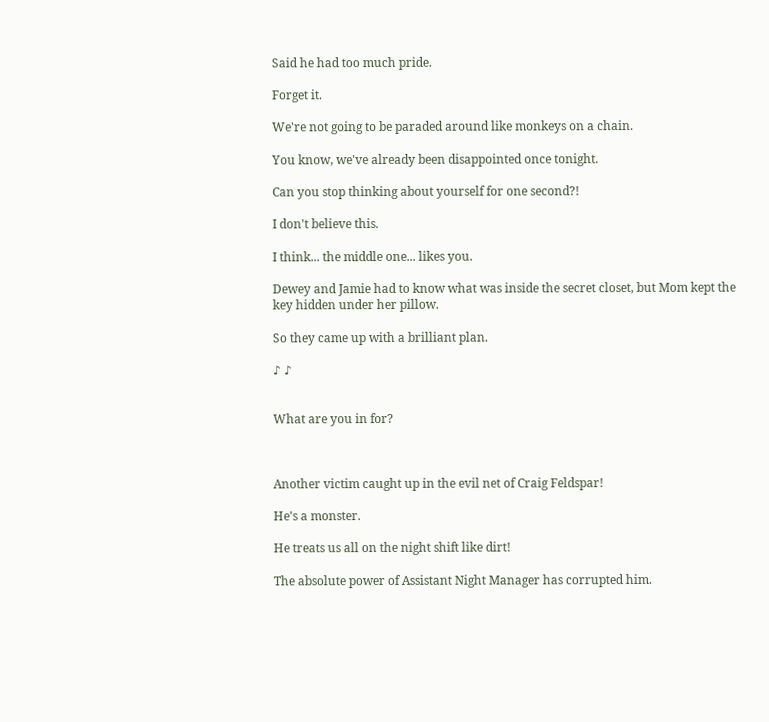Said he had too much pride.

Forget it.

We're not going to be paraded around like monkeys on a chain.

You know, we've already been disappointed once tonight.

Can you stop thinking about yourself for one second?!

I don't believe this.

I think... the middle one... likes you.

Dewey and Jamie had to know what was inside the secret closet, but Mom kept the key hidden under her pillow.

So they came up with a brilliant plan.

♪ ♪


What are you in for?



Another victim caught up in the evil net of Craig Feldspar!

He's a monster.

He treats us all on the night shift like dirt!

The absolute power of Assistant Night Manager has corrupted him.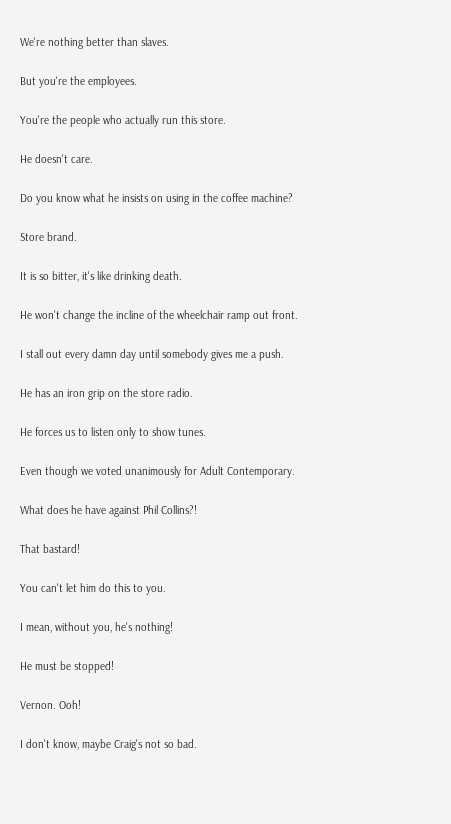We're nothing better than slaves.

But you're the employees.

You're the people who actually run this store.

He doesn't care.

Do you know what he insists on using in the coffee machine?

Store brand.

It is so bitter, it's like drinking death.

He won't change the incline of the wheelchair ramp out front.

I stall out every damn day until somebody gives me a push.

He has an iron grip on the store radio.

He forces us to listen only to show tunes.

Even though we voted unanimously for Adult Contemporary.

What does he have against Phil Collins?!

That bastard!

You can't let him do this to you.

I mean, without you, he's nothing!

He must be stopped!

Vernon. Ooh!

I don't know, maybe Craig's not so bad.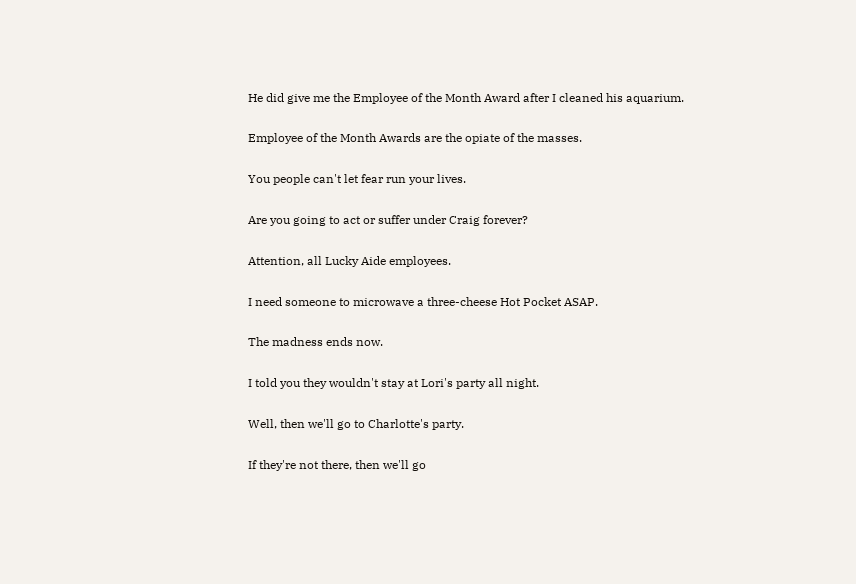He did give me the Employee of the Month Award after I cleaned his aquarium.

Employee of the Month Awards are the opiate of the masses.

You people can't let fear run your lives.

Are you going to act or suffer under Craig forever?

Attention, all Lucky Aide employees.

I need someone to microwave a three-cheese Hot Pocket ASAP.

The madness ends now.

I told you they wouldn't stay at Lori's party all night.

Well, then we'll go to Charlotte's party.

If they're not there, then we'll go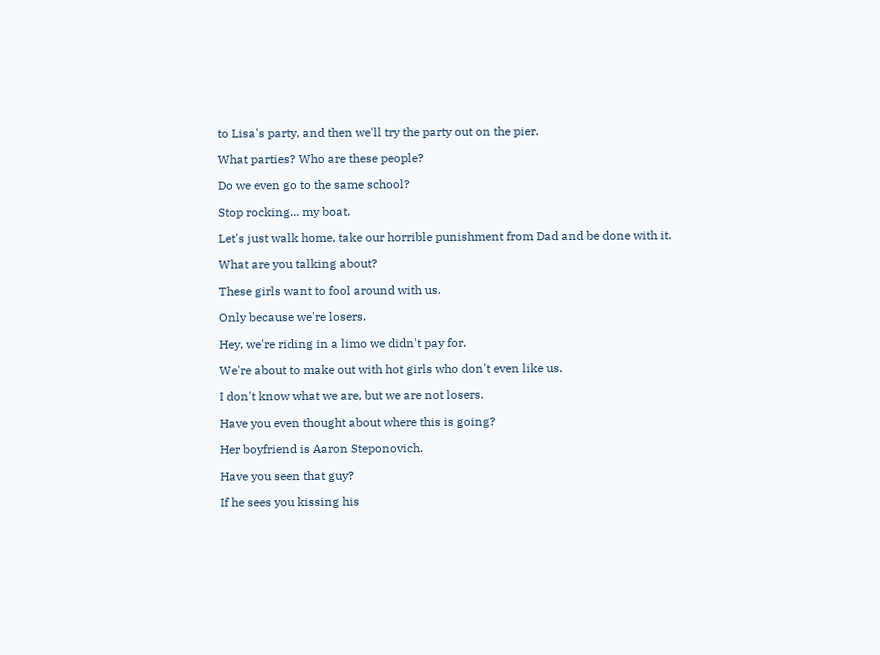to Lisa's party, and then we'll try the party out on the pier.

What parties? Who are these people?

Do we even go to the same school?

Stop rocking... my boat.

Let's just walk home, take our horrible punishment from Dad and be done with it.

What are you talking about?

These girls want to fool around with us.

Only because we're losers.

Hey, we're riding in a limo we didn't pay for.

We're about to make out with hot girls who don't even like us.

I don't know what we are, but we are not losers.

Have you even thought about where this is going?

Her boyfriend is Aaron Steponovich.

Have you seen that guy?

If he sees you kissing his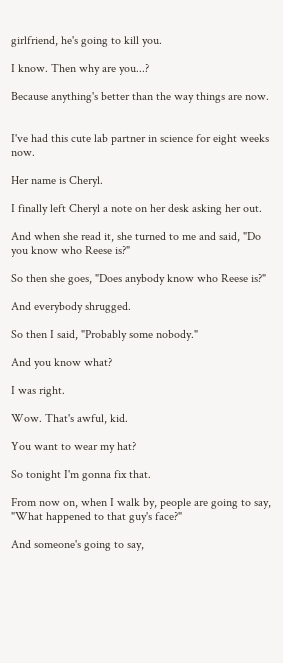girlfriend, he's going to kill you.

I know. Then why are you...?

Because anything's better than the way things are now.


I've had this cute lab partner in science for eight weeks now.

Her name is Cheryl.

I finally left Cheryl a note on her desk asking her out.

And when she read it, she turned to me and said, "Do you know who Reese is?"

So then she goes, "Does anybody know who Reese is?"

And everybody shrugged.

So then I said, "Probably some nobody."

And you know what?

I was right.

Wow. That's awful, kid.

You want to wear my hat?

So tonight I'm gonna fix that.

From now on, when I walk by, people are going to say, "What happened to that guy's face?"

And someone's going to say,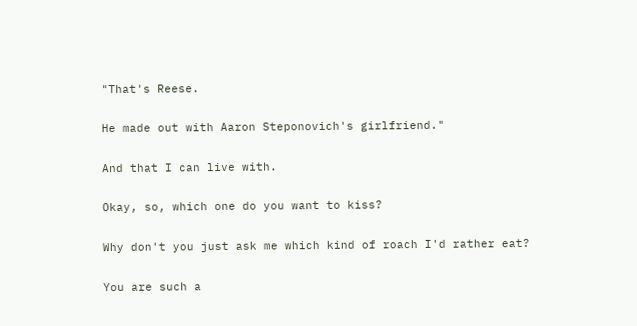"That's Reese.

He made out with Aaron Steponovich's girlfriend."

And that I can live with.

Okay, so, which one do you want to kiss?

Why don't you just ask me which kind of roach I'd rather eat?

You are such a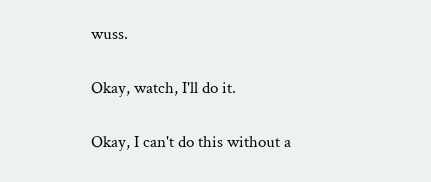wuss.

Okay, watch, I'll do it.

Okay, I can't do this without a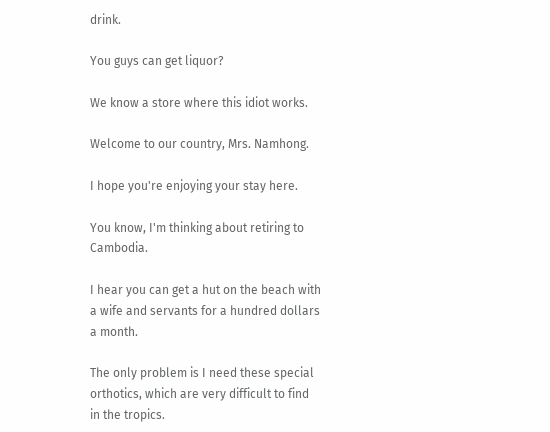drink.

You guys can get liquor?

We know a store where this idiot works.

Welcome to our country, Mrs. Namhong.

I hope you're enjoying your stay here.

You know, I'm thinking about retiring to Cambodia.

I hear you can get a hut on the beach with a wife and servants for a hundred dollars a month.

The only problem is I need these special orthotics, which are very difficult to find in the tropics.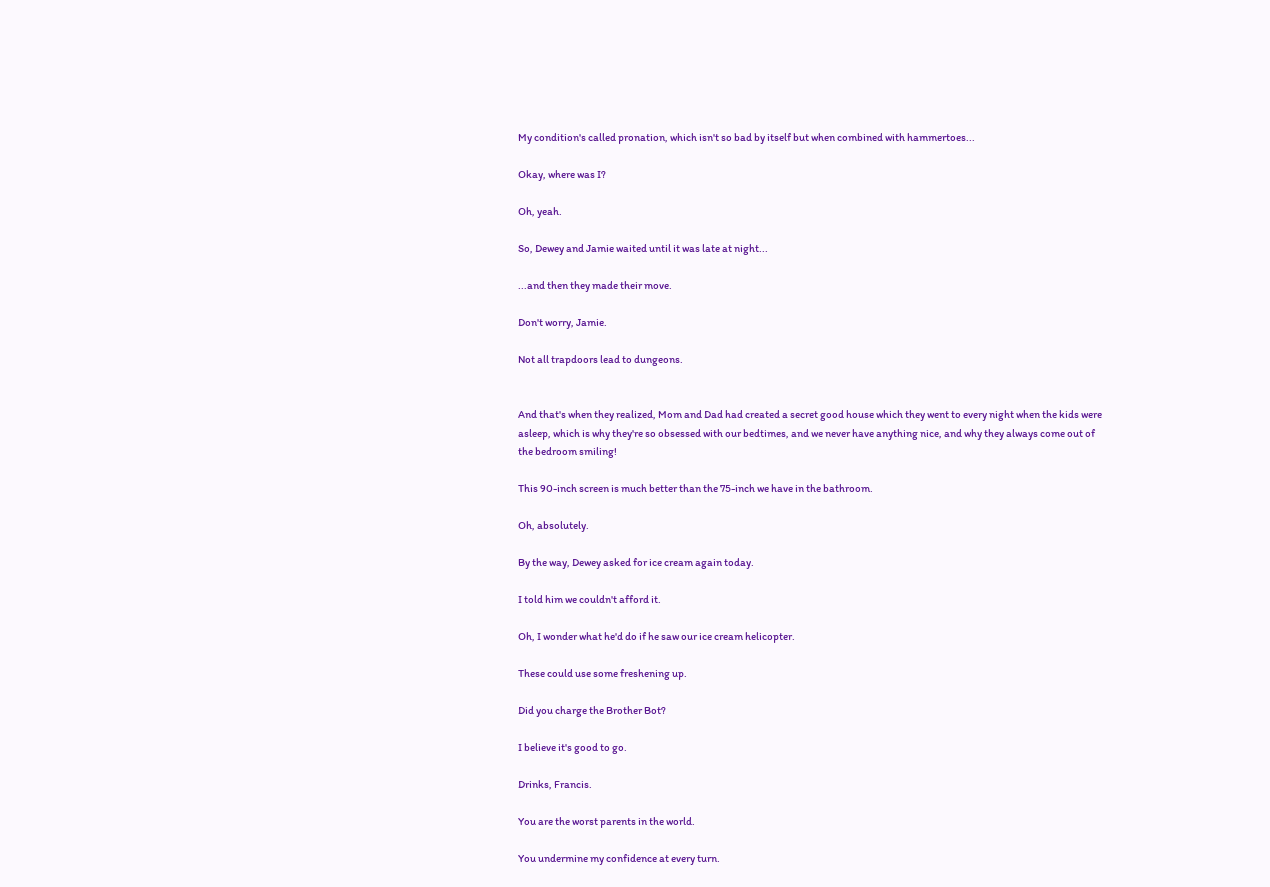My condition's called pronation, which isn't so bad by itself but when combined with hammertoes...

Okay, where was I?

Oh, yeah.

So, Dewey and Jamie waited until it was late at night...

...and then they made their move.

Don't worry, Jamie.

Not all trapdoors lead to dungeons.


And that's when they realized, Mom and Dad had created a secret good house which they went to every night when the kids were asleep, which is why they're so obsessed with our bedtimes, and we never have anything nice, and why they always come out of the bedroom smiling!

This 90-inch screen is much better than the 75-inch we have in the bathroom.

Oh, absolutely.

By the way, Dewey asked for ice cream again today.

I told him we couldn't afford it.

Oh, I wonder what he'd do if he saw our ice cream helicopter.

These could use some freshening up.

Did you charge the Brother Bot?

I believe it's good to go.

Drinks, Francis.

You are the worst parents in the world.

You undermine my confidence at every turn.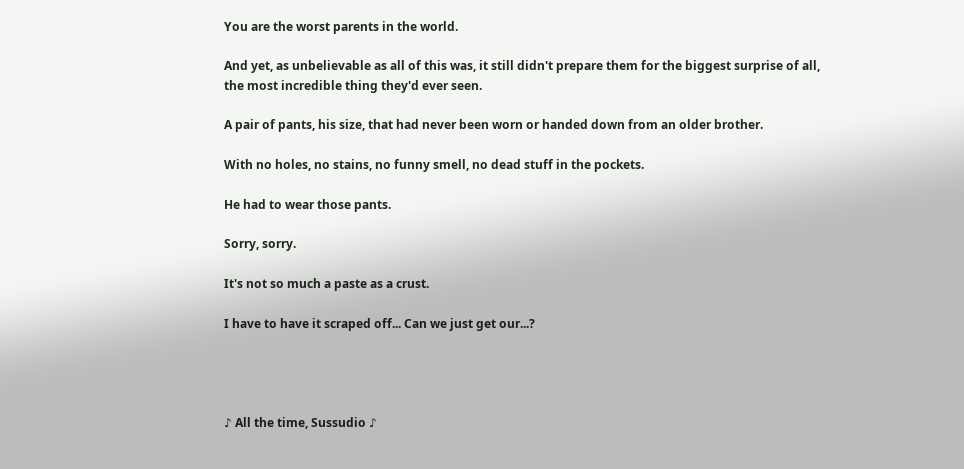You are the worst parents in the world.

And yet, as unbelievable as all of this was, it still didn't prepare them for the biggest surprise of all, the most incredible thing they'd ever seen.

A pair of pants, his size, that had never been worn or handed down from an older brother.

With no holes, no stains, no funny smell, no dead stuff in the pockets.

He had to wear those pants.

Sorry, sorry.

It's not so much a paste as a crust.

I have to have it scraped off... Can we just get our...?




♪ All the time, Sussudio ♪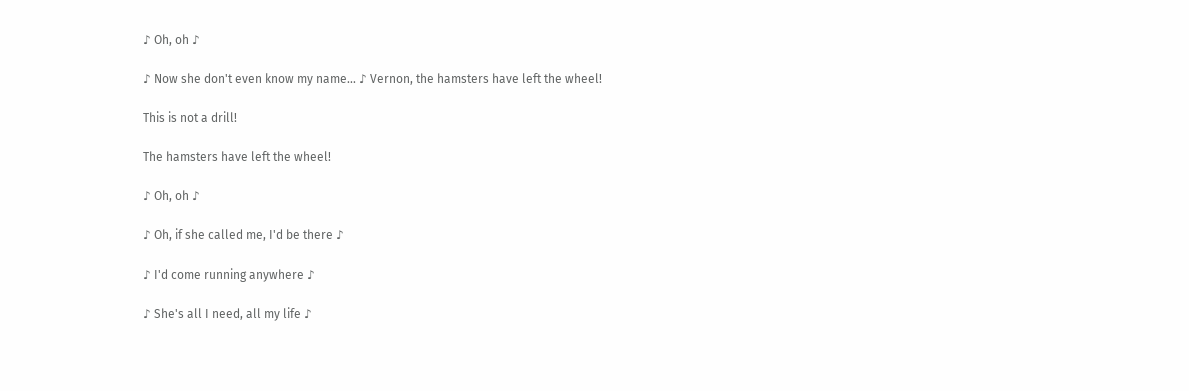♪ Oh, oh ♪

♪ Now she don't even know my name... ♪ Vernon, the hamsters have left the wheel!

This is not a drill!

The hamsters have left the wheel!

♪ Oh, oh ♪

♪ Oh, if she called me, I'd be there ♪

♪ I'd come running anywhere ♪

♪ She's all I need, all my life ♪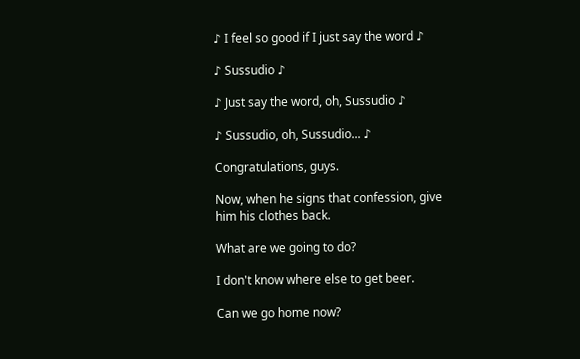♪ I feel so good if I just say the word ♪

♪ Sussudio ♪

♪ Just say the word, oh, Sussudio ♪

♪ Sussudio, oh, Sussudio... ♪

Congratulations, guys.

Now, when he signs that confession, give him his clothes back.

What are we going to do?

I don't know where else to get beer.

Can we go home now?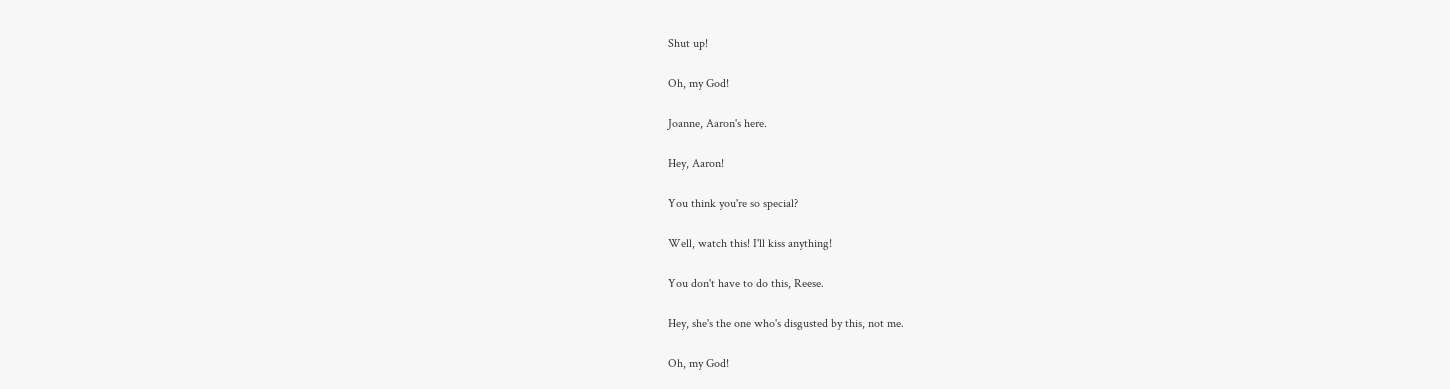Shut up!

Oh, my God!

Joanne, Aaron's here.

Hey, Aaron!

You think you're so special?

Well, watch this! I'll kiss anything!

You don't have to do this, Reese.

Hey, she's the one who's disgusted by this, not me.

Oh, my God!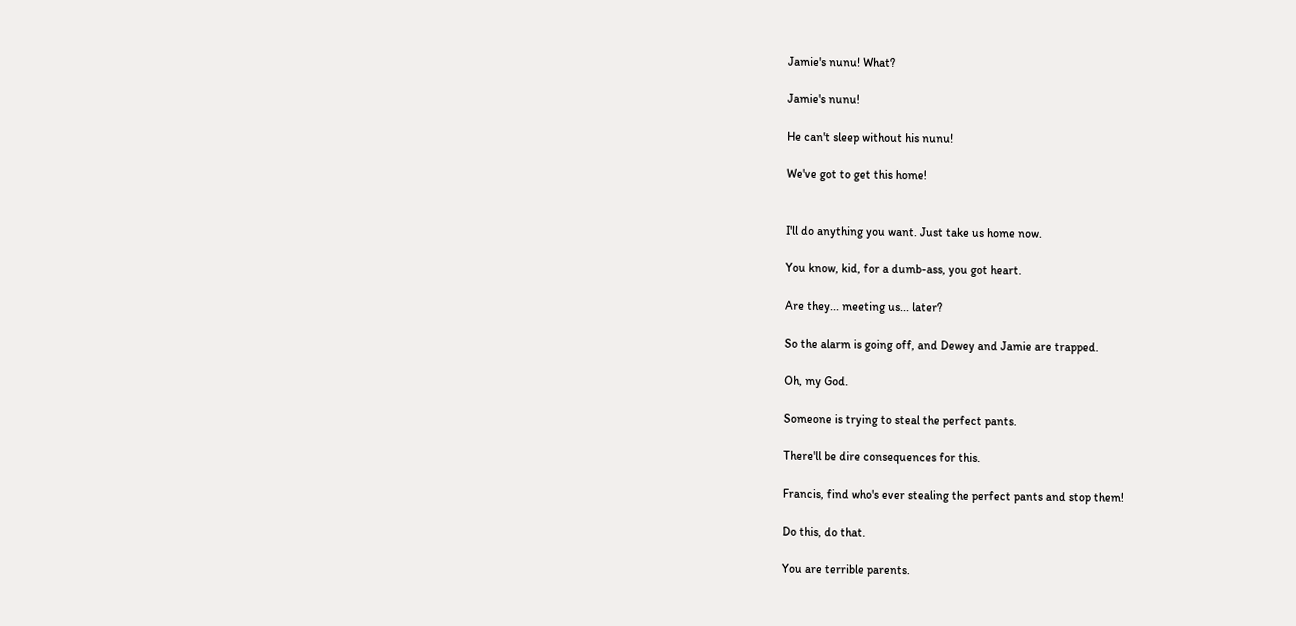Jamie's nunu! What?

Jamie's nunu!

He can't sleep without his nunu!

We've got to get this home!


I'll do anything you want. Just take us home now.

You know, kid, for a dumb-ass, you got heart.

Are they... meeting us... later?

So the alarm is going off, and Dewey and Jamie are trapped.

Oh, my God.

Someone is trying to steal the perfect pants.

There'll be dire consequences for this.

Francis, find who's ever stealing the perfect pants and stop them!

Do this, do that.

You are terrible parents.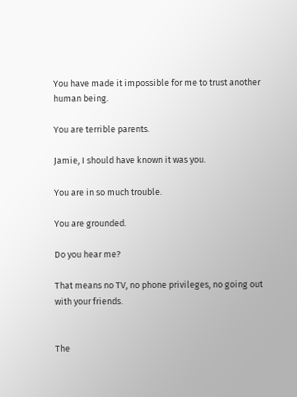You have made it impossible for me to trust another human being.

You are terrible parents.

Jamie, I should have known it was you.

You are in so much trouble.

You are grounded.

Do you hear me?

That means no TV, no phone privileges, no going out with your friends.


The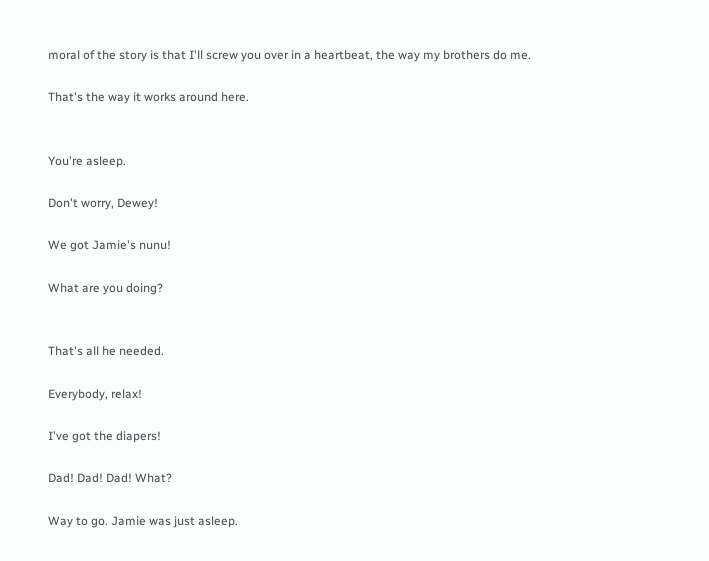moral of the story is that I'll screw you over in a heartbeat, the way my brothers do me.

That's the way it works around here.


You're asleep.

Don't worry, Dewey!

We got Jamie's nunu!

What are you doing?


That's all he needed.

Everybody, relax!

I've got the diapers!

Dad! Dad! Dad! What?

Way to go. Jamie was just asleep.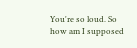You're so loud. So how am I supposed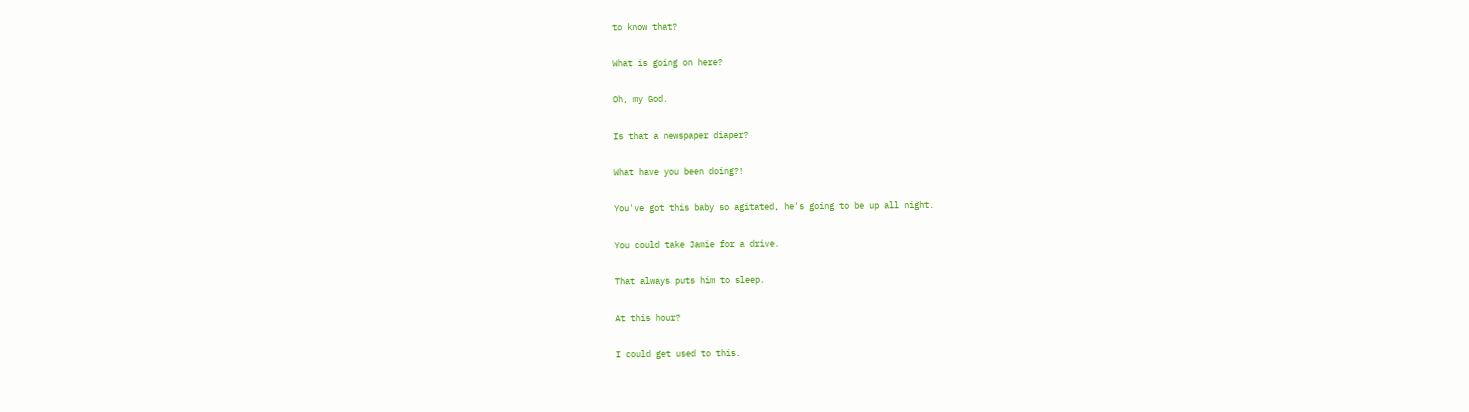to know that?

What is going on here?

Oh, my God.

Is that a newspaper diaper?

What have you been doing?!

You've got this baby so agitated, he's going to be up all night.

You could take Jamie for a drive.

That always puts him to sleep.

At this hour?

I could get used to this.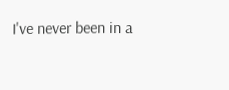I've never been in a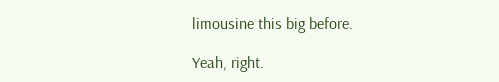limousine this big before.

Yeah, right.